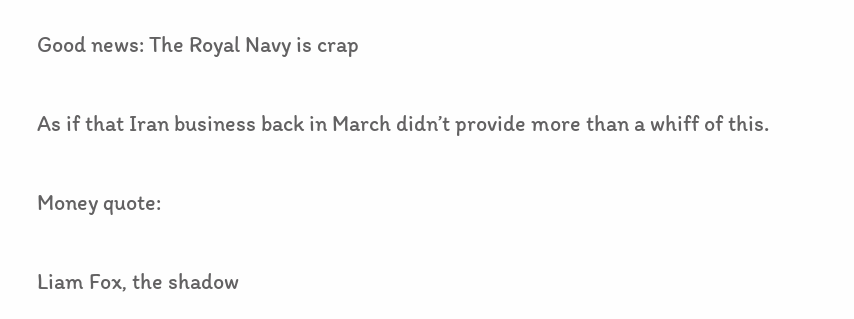Good news: The Royal Navy is crap

As if that Iran business back in March didn’t provide more than a whiff of this.

Money quote:

Liam Fox, the shadow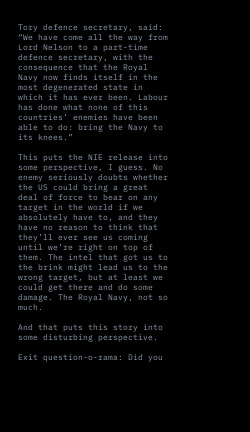Tory defence secretary, said: “We have come all the way from Lord Nelson to a part-time defence secretary, with the consequence that the Royal Navy now finds itself in the most degenerated state in which it has ever been. Labour has done what none of this countries’ enemies have been able to do: bring the Navy to its knees.”

This puts the NIE release into some perspective, I guess. No enemy seriously doubts whether the US could bring a great deal of force to bear on any target in the world if we absolutely have to, and they have no reason to think that they’ll ever see us coming until we’re right on top of them. The intel that got us to the brink might lead us to the wrong target, but at least we could get there and do some damage. The Royal Navy, not so much.

And that puts this story into some disturbing perspective.

Exit question-o-rama: Did you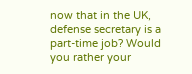now that in the UK, defense secretary is a part-time job? Would you rather your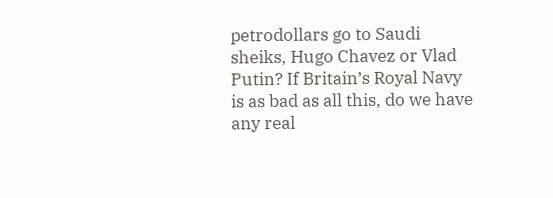petrodollars go to Saudi sheiks, Hugo Chavez or Vlad Putin? If Britain’s Royal Navy is as bad as all this, do we have any real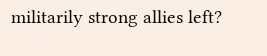militarily strong allies left?